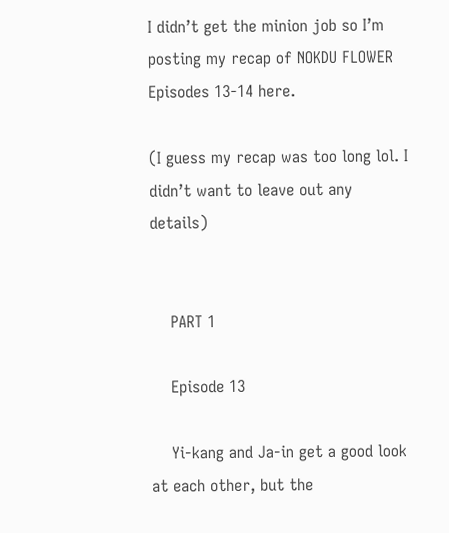I didn’t get the minion job so I’m posting my recap of NOKDU FLOWER Episodes 13-14 here.

(I guess my recap was too long lol. I didn’t want to leave out any details)


    PART 1

    Episode 13

    Yi-kang and Ja-in get a good look at each other, but the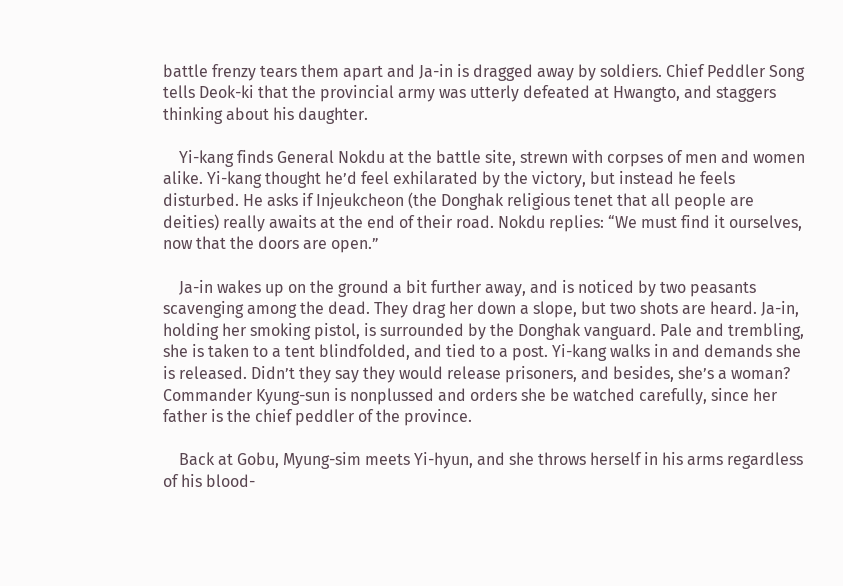battle frenzy tears them apart and Ja-in is dragged away by soldiers. Chief Peddler Song tells Deok-ki that the provincial army was utterly defeated at Hwangto, and staggers thinking about his daughter.

    Yi-kang finds General Nokdu at the battle site, strewn with corpses of men and women alike. Yi-kang thought he’d feel exhilarated by the victory, but instead he feels disturbed. He asks if Injeukcheon (the Donghak religious tenet that all people are deities) really awaits at the end of their road. Nokdu replies: “We must find it ourselves, now that the doors are open.”

    Ja-in wakes up on the ground a bit further away, and is noticed by two peasants scavenging among the dead. They drag her down a slope, but two shots are heard. Ja-in, holding her smoking pistol, is surrounded by the Donghak vanguard. Pale and trembling, she is taken to a tent blindfolded, and tied to a post. Yi-kang walks in and demands she is released. Didn’t they say they would release prisoners, and besides, she’s a woman? Commander Kyung-sun is nonplussed and orders she be watched carefully, since her father is the chief peddler of the province.

    Back at Gobu, Myung-sim meets Yi-hyun, and she throws herself in his arms regardless of his blood-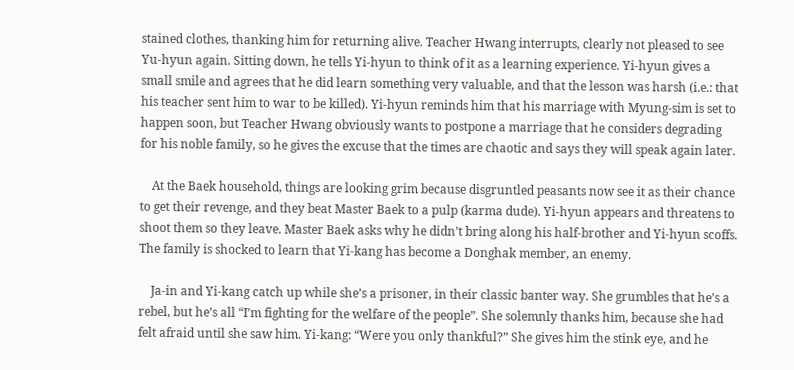stained clothes, thanking him for returning alive. Teacher Hwang interrupts, clearly not pleased to see Yu-hyun again. Sitting down, he tells Yi-hyun to think of it as a learning experience. Yi-hyun gives a small smile and agrees that he did learn something very valuable, and that the lesson was harsh (i.e.: that his teacher sent him to war to be killed). Yi-hyun reminds him that his marriage with Myung-sim is set to happen soon, but Teacher Hwang obviously wants to postpone a marriage that he considers degrading for his noble family, so he gives the excuse that the times are chaotic and says they will speak again later.

    At the Baek household, things are looking grim because disgruntled peasants now see it as their chance to get their revenge, and they beat Master Baek to a pulp (karma dude). Yi-hyun appears and threatens to shoot them so they leave. Master Baek asks why he didn’t bring along his half-brother and Yi-hyun scoffs. The family is shocked to learn that Yi-kang has become a Donghak member, an enemy.

    Ja-in and Yi-kang catch up while she’s a prisoner, in their classic banter way. She grumbles that he’s a rebel, but he’s all “I’m fighting for the welfare of the people”. She solemnly thanks him, because she had felt afraid until she saw him. Yi-kang: “Were you only thankful?” She gives him the stink eye, and he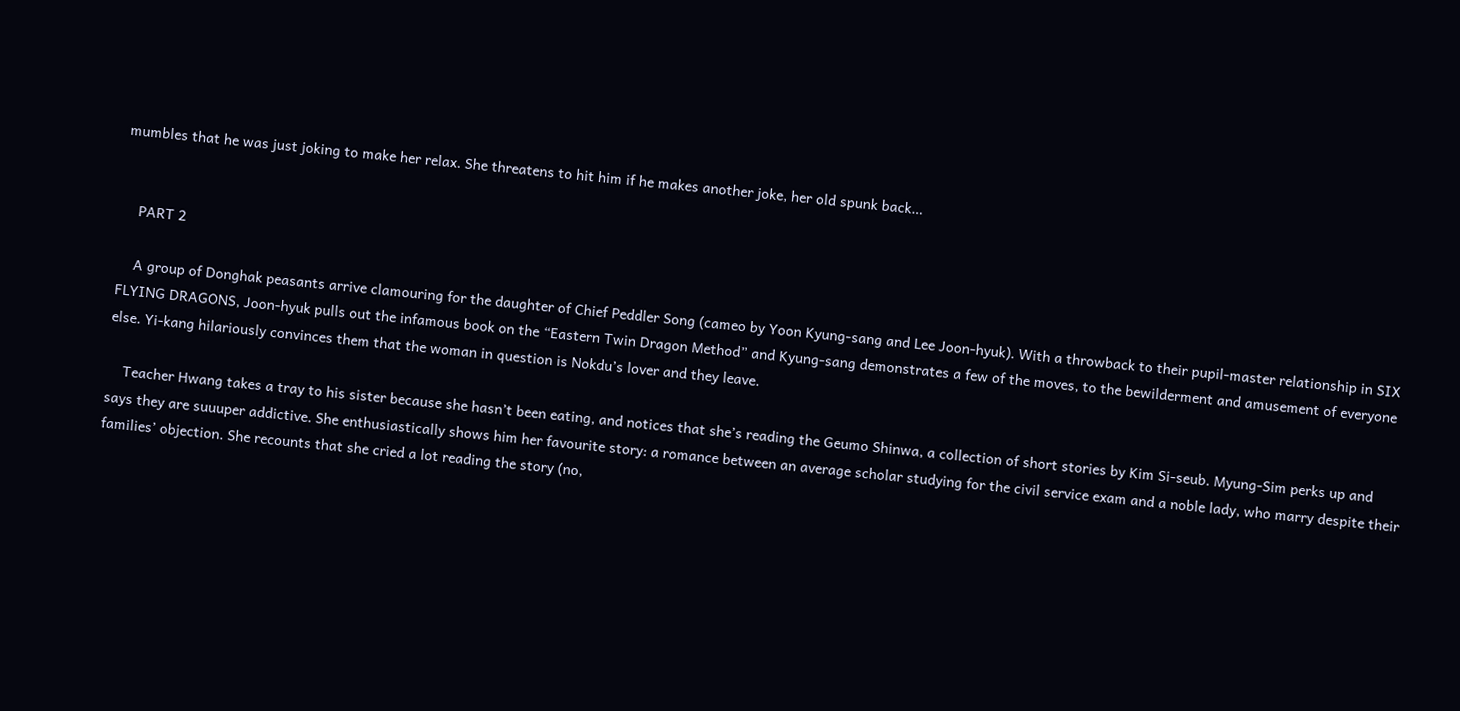mumbles that he was just joking to make her relax. She threatens to hit him if he makes another joke, her old spunk back…


    PART 2

    A group of Donghak peasants arrive clamouring for the daughter of Chief Peddler Song (cameo by Yoon Kyung-sang and Lee Joon-hyuk). With a throwback to their pupil-master relationship in SIX FLYING DRAGONS, Joon-hyuk pulls out the infamous book on the “Eastern Twin Dragon Method” and Kyung-sang demonstrates a few of the moves, to the bewilderment and amusement of everyone else. Yi-kang hilariously convinces them that the woman in question is Nokdu’s lover and they leave.

    Teacher Hwang takes a tray to his sister because she hasn’t been eating, and notices that she’s reading the Geumo Shinwa, a collection of short stories by Kim Si-seub. Myung-Sim perks up and says they are suuuper addictive. She enthusiastically shows him her favourite story: a romance between an average scholar studying for the civil service exam and a noble lady, who marry despite their families’ objection. She recounts that she cried a lot reading the story (no,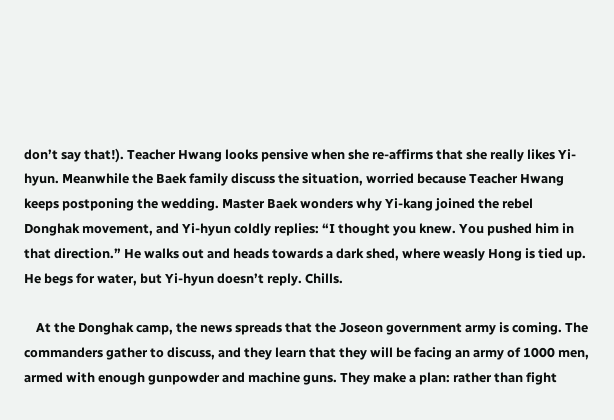don’t say that!). Teacher Hwang looks pensive when she re-affirms that she really likes Yi-hyun. Meanwhile the Baek family discuss the situation, worried because Teacher Hwang keeps postponing the wedding. Master Baek wonders why Yi-kang joined the rebel Donghak movement, and Yi-hyun coldly replies: “I thought you knew. You pushed him in that direction.” He walks out and heads towards a dark shed, where weasly Hong is tied up. He begs for water, but Yi-hyun doesn’t reply. Chills.

    At the Donghak camp, the news spreads that the Joseon government army is coming. The commanders gather to discuss, and they learn that they will be facing an army of 1000 men, armed with enough gunpowder and machine guns. They make a plan: rather than fight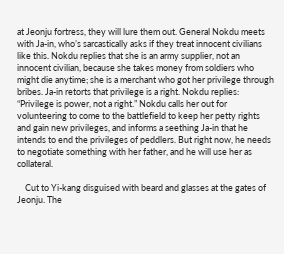at Jeonju fortress, they will lure them out. General Nokdu meets with Ja-in, who’s sarcastically asks if they treat innocent civilians like this. Nokdu replies that she is an army supplier, not an innocent civilian, because she takes money from soldiers who might die anytime; she is a merchant who got her privilege through bribes. Ja-in retorts that privilege is a right. Nokdu replies: “Privilege is power, not a right.” Nokdu calls her out for volunteering to come to the battlefield to keep her petty rights and gain new privileges, and informs a seething Ja-in that he intends to end the privileges of peddlers. But right now, he needs to negotiate something with her father, and he will use her as collateral.

    Cut to Yi-kang disguised with beard and glasses at the gates of Jeonju. The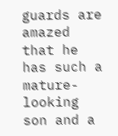guards are amazed that he has such a mature-looking son and a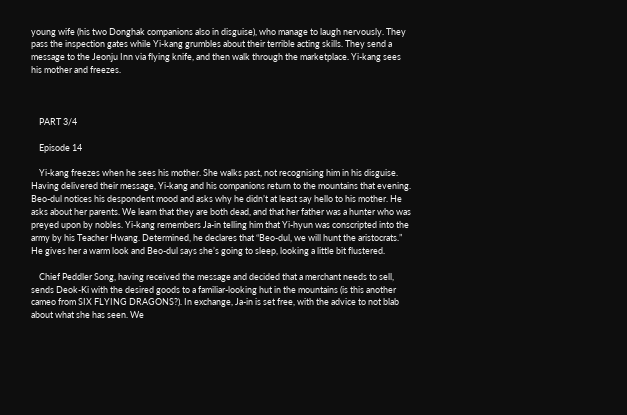young wife (his two Donghak companions also in disguise), who manage to laugh nervously. They pass the inspection gates while Yi-kang grumbles about their terrible acting skills. They send a message to the Jeonju Inn via flying knife, and then walk through the marketplace. Yi-kang sees his mother and freezes.



    PART 3/4

    Episode 14

    Yi-kang freezes when he sees his mother. She walks past, not recognising him in his disguise. Having delivered their message, Yi-kang and his companions return to the mountains that evening. Beo-dul notices his despondent mood and asks why he didn’t at least say hello to his mother. He asks about her parents. We learn that they are both dead, and that her father was a hunter who was preyed upon by nobles. Yi-kang remembers Ja-in telling him that Yi-hyun was conscripted into the army by his Teacher Hwang. Determined, he declares that “Beo-dul, we will hunt the aristocrats.” He gives her a warm look and Beo-dul says she’s going to sleep, looking a little bit flustered.

    Chief Peddler Song, having received the message and decided that a merchant needs to sell, sends Deok-Ki with the desired goods to a familiar-looking hut in the mountains (is this another cameo from SIX FLYING DRAGONS?). In exchange, Ja-in is set free, with the advice to not blab about what she has seen. We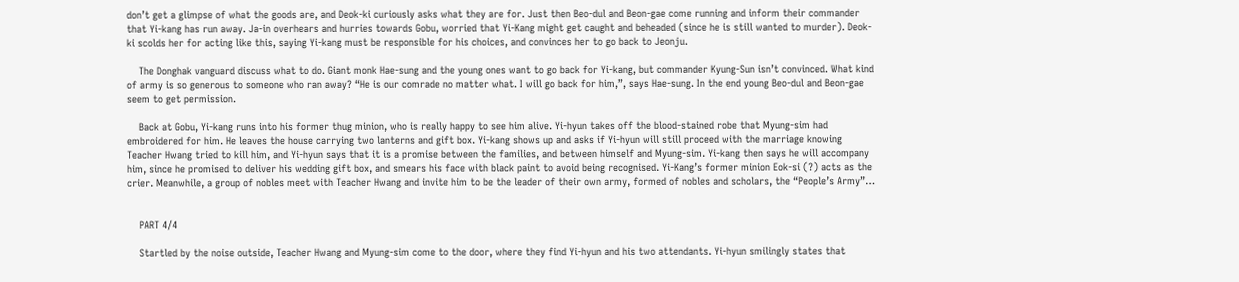don’t get a glimpse of what the goods are, and Deok-ki curiously asks what they are for. Just then Beo-dul and Beon-gae come running and inform their commander that Yi-kang has run away. Ja-in overhears and hurries towards Gobu, worried that Yi-Kang might get caught and beheaded (since he is still wanted to murder). Deok-ki scolds her for acting like this, saying Yi-kang must be responsible for his choices, and convinces her to go back to Jeonju.

    The Donghak vanguard discuss what to do. Giant monk Hae-sung and the young ones want to go back for Yi-kang, but commander Kyung-Sun isn’t convinced. What kind of army is so generous to someone who ran away? “He is our comrade no matter what. I will go back for him,”, says Hae-sung. In the end young Beo-dul and Beon-gae seem to get permission.

    Back at Gobu, Yi-kang runs into his former thug minion, who is really happy to see him alive. Yi-hyun takes off the blood-stained robe that Myung-sim had embroidered for him. He leaves the house carrying two lanterns and gift box. Yi-kang shows up and asks if Yi-hyun will still proceed with the marriage knowing Teacher Hwang tried to kill him, and Yi-hyun says that it is a promise between the families, and between himself and Myung-sim. Yi-kang then says he will accompany him, since he promised to deliver his wedding gift box, and smears his face with black paint to avoid being recognised. Yi-Kang’s former minion Eok-si (?) acts as the crier. Meanwhile, a group of nobles meet with Teacher Hwang and invite him to be the leader of their own army, formed of nobles and scholars, the “People’s Army”…


    PART 4/4

    Startled by the noise outside, Teacher Hwang and Myung-sim come to the door, where they find Yi-hyun and his two attendants. Yi-hyun smilingly states that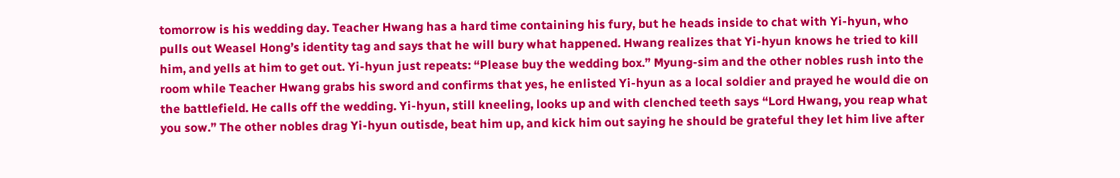tomorrow is his wedding day. Teacher Hwang has a hard time containing his fury, but he heads inside to chat with Yi-hyun, who pulls out Weasel Hong’s identity tag and says that he will bury what happened. Hwang realizes that Yi-hyun knows he tried to kill him, and yells at him to get out. Yi-hyun just repeats: “Please buy the wedding box.” Myung-sim and the other nobles rush into the room while Teacher Hwang grabs his sword and confirms that yes, he enlisted Yi-hyun as a local soldier and prayed he would die on the battlefield. He calls off the wedding. Yi-hyun, still kneeling, looks up and with clenched teeth says “Lord Hwang, you reap what you sow.” The other nobles drag Yi-hyun outisde, beat him up, and kick him out saying he should be grateful they let him live after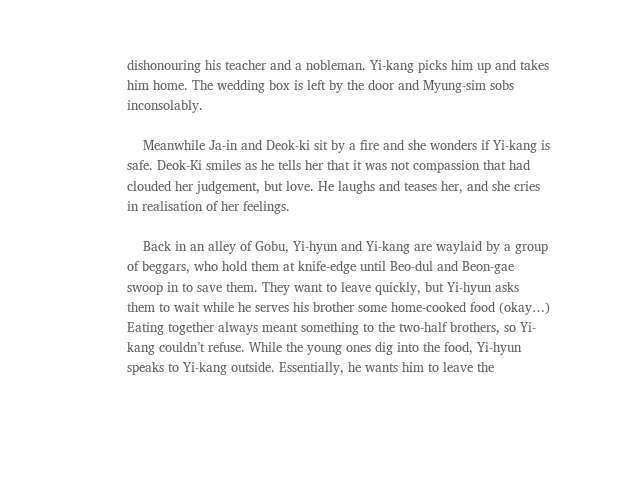dishonouring his teacher and a nobleman. Yi-kang picks him up and takes him home. The wedding box is left by the door and Myung-sim sobs inconsolably.

    Meanwhile Ja-in and Deok-ki sit by a fire and she wonders if Yi-kang is safe. Deok-Ki smiles as he tells her that it was not compassion that had clouded her judgement, but love. He laughs and teases her, and she cries in realisation of her feelings.

    Back in an alley of Gobu, Yi-hyun and Yi-kang are waylaid by a group of beggars, who hold them at knife-edge until Beo-dul and Beon-gae swoop in to save them. They want to leave quickly, but Yi-hyun asks them to wait while he serves his brother some home-cooked food (okay…) Eating together always meant something to the two-half brothers, so Yi-kang couldn’t refuse. While the young ones dig into the food, Yi-hyun speaks to Yi-kang outside. Essentially, he wants him to leave the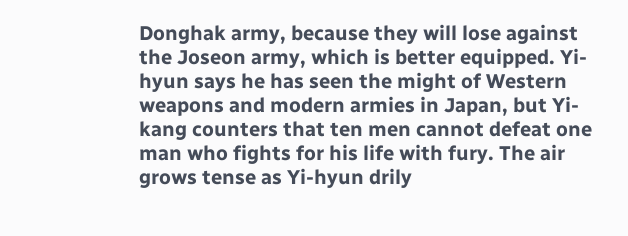Donghak army, because they will lose against the Joseon army, which is better equipped. Yi-hyun says he has seen the might of Western weapons and modern armies in Japan, but Yi-kang counters that ten men cannot defeat one man who fights for his life with fury. The air grows tense as Yi-hyun drily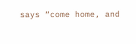says “come home, and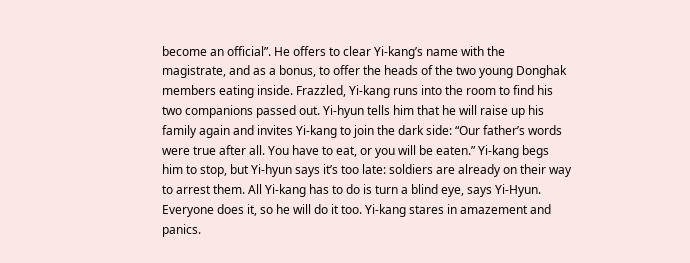become an official”. He offers to clear Yi-kang’s name with the magistrate, and as a bonus, to offer the heads of the two young Donghak members eating inside. Frazzled, Yi-kang runs into the room to find his two companions passed out. Yi-hyun tells him that he will raise up his family again and invites Yi-kang to join the dark side: “Our father’s words were true after all. You have to eat, or you will be eaten.” Yi-kang begs him to stop, but Yi-hyun says it’s too late: soldiers are already on their way to arrest them. All Yi-kang has to do is turn a blind eye, says Yi-Hyun. Everyone does it, so he will do it too. Yi-kang stares in amazement and panics.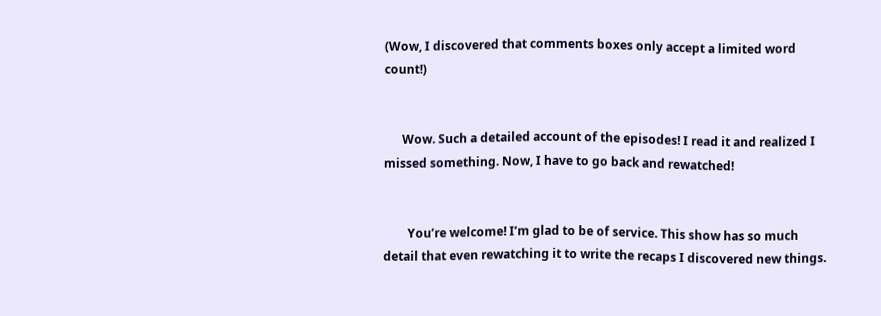(Wow, I discovered that comments boxes only accept a limited word count!)


      Wow. Such a detailed account of the episodes! I read it and realized I missed something. Now, I have to go back and rewatched!


        You’re welcome! I’m glad to be of service. This show has so much detail that even rewatching it to write the recaps I discovered new things.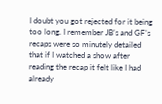I doubt you got rejected for it being too long. I remember JB’s and GF’s recaps were so minutely detailed that if I watched a show after reading the recap it felt like I had already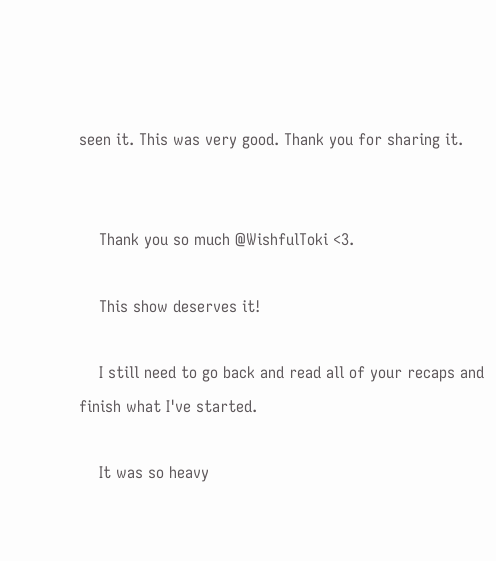seen it. This was very good. Thank you for sharing it.


    Thank you so much @WishfulToki <3.

    This show deserves it!

    I still need to go back and read all of your recaps and finish what I've started.

    It was so heavy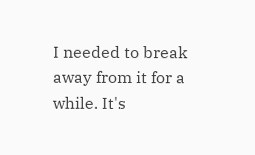I needed to break away from it for a while. It's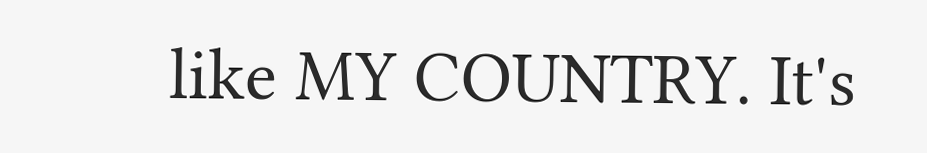like MY COUNTRY. It's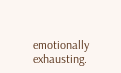emotionally exhausting.